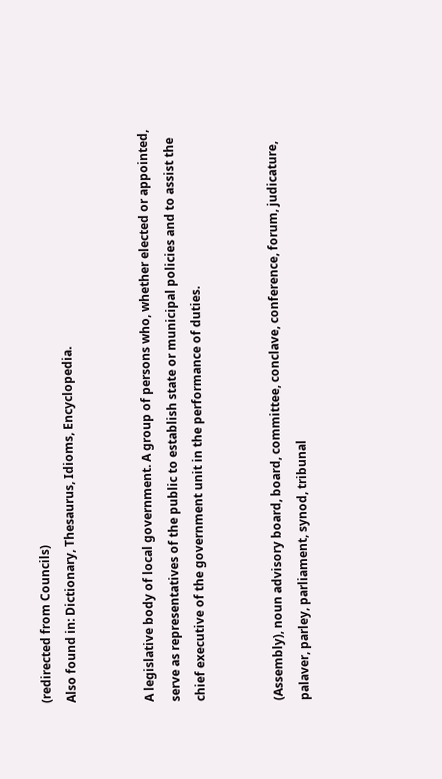(redirected from Councils)
Also found in: Dictionary, Thesaurus, Idioms, Encyclopedia.


A legislative body of local government. A group of persons who, whether elected or appointed, serve as representatives of the public to establish state or municipal policies and to assist the chief executive of the government unit in the performance of duties.


(Assembly), noun advisory board, board, committee, conclave, conference, forum, judicature, palaver, parley, parliament, synod, tribunal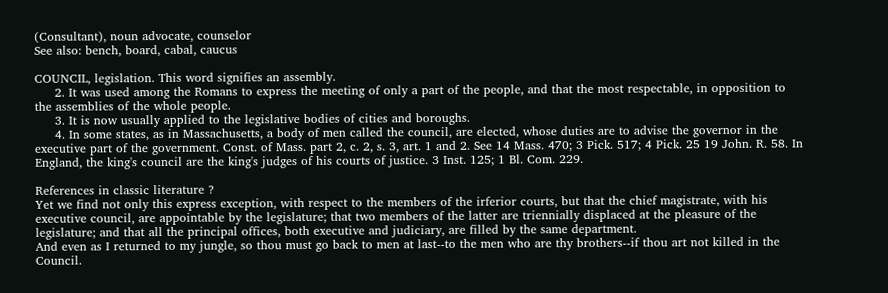(Consultant), noun advocate, counselor
See also: bench, board, cabal, caucus

COUNCIL, legislation. This word signifies an assembly.
     2. It was used among the Romans to express the meeting of only a part of the people, and that the most respectable, in opposition to the assemblies of the whole people.
     3. It is now usually applied to the legislative bodies of cities and boroughs.
     4. In some states, as in Massachusetts, a body of men called the council, are elected, whose duties are to advise the governor in the executive part of the government. Const. of Mass. part 2, c. 2, s. 3, art. 1 and 2. See 14 Mass. 470; 3 Pick. 517; 4 Pick. 25 19 John. R. 58. In England, the king's council are the king's judges of his courts of justice. 3 Inst. 125; 1 Bl. Com. 229.

References in classic literature ?
Yet we find not only this express exception, with respect to the members of the irferior courts, but that the chief magistrate, with his executive council, are appointable by the legislature; that two members of the latter are triennially displaced at the pleasure of the legislature; and that all the principal offices, both executive and judiciary, are filled by the same department.
And even as I returned to my jungle, so thou must go back to men at last--to the men who are thy brothers--if thou art not killed in the Council.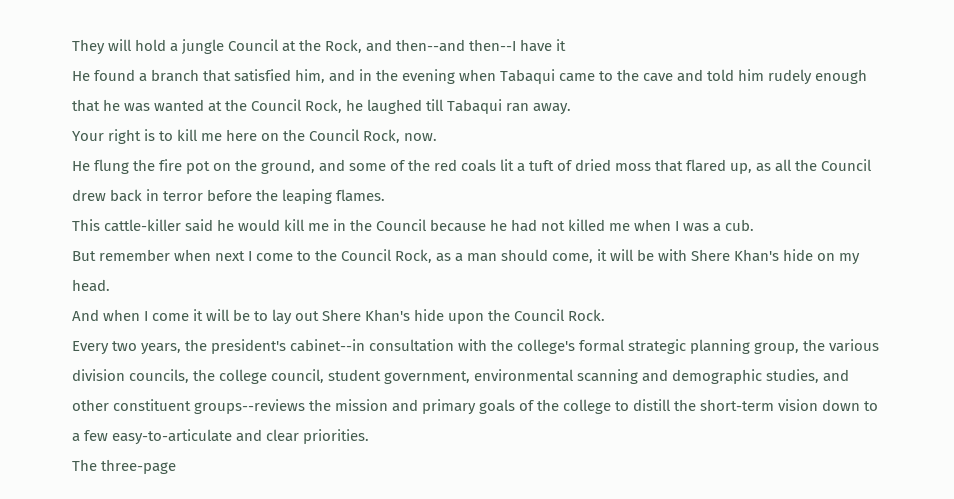They will hold a jungle Council at the Rock, and then--and then--I have it
He found a branch that satisfied him, and in the evening when Tabaqui came to the cave and told him rudely enough that he was wanted at the Council Rock, he laughed till Tabaqui ran away.
Your right is to kill me here on the Council Rock, now.
He flung the fire pot on the ground, and some of the red coals lit a tuft of dried moss that flared up, as all the Council drew back in terror before the leaping flames.
This cattle-killer said he would kill me in the Council because he had not killed me when I was a cub.
But remember when next I come to the Council Rock, as a man should come, it will be with Shere Khan's hide on my head.
And when I come it will be to lay out Shere Khan's hide upon the Council Rock.
Every two years, the president's cabinet--in consultation with the college's formal strategic planning group, the various division councils, the college council, student government, environmental scanning and demographic studies, and other constituent groups--reviews the mission and primary goals of the college to distill the short-term vision down to a few easy-to-articulate and clear priorities.
The three-page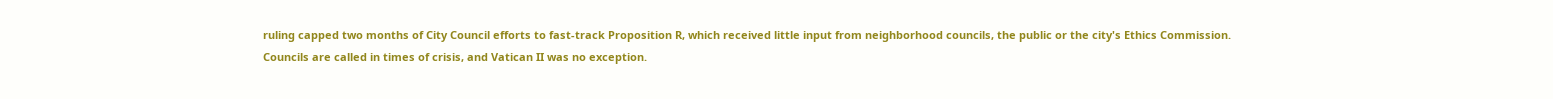ruling capped two months of City Council efforts to fast-track Proposition R, which received little input from neighborhood councils, the public or the city's Ethics Commission.
Councils are called in times of crisis, and Vatican II was no exception.